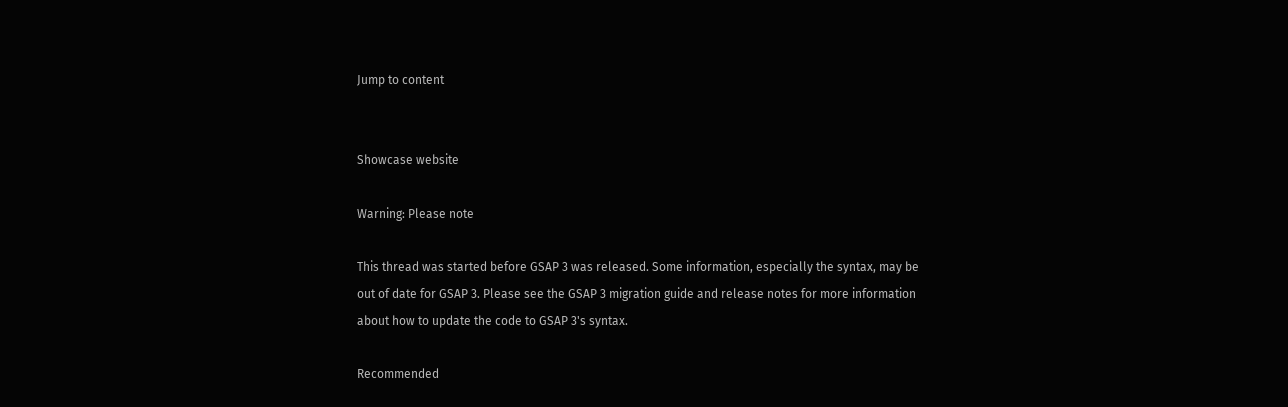Jump to content


Showcase website

Warning: Please note

This thread was started before GSAP 3 was released. Some information, especially the syntax, may be out of date for GSAP 3. Please see the GSAP 3 migration guide and release notes for more information about how to update the code to GSAP 3's syntax.

Recommended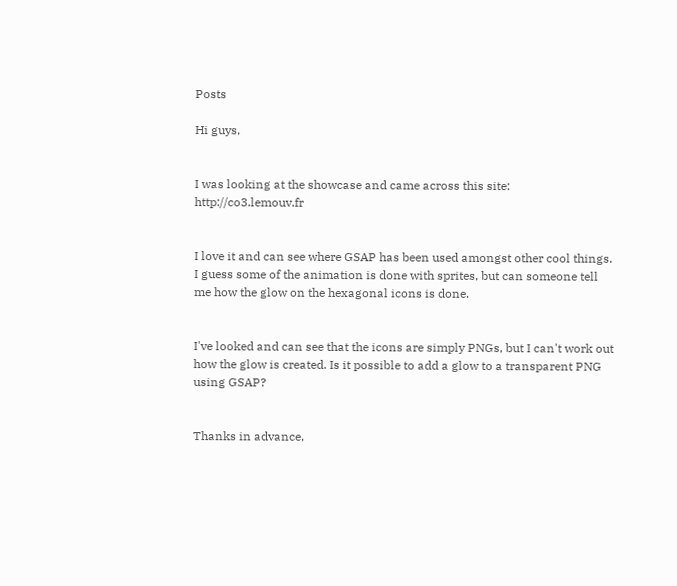Posts

Hi guys,


I was looking at the showcase and came across this site: http://co3.lemouv.fr


I love it and can see where GSAP has been used amongst other cool things. I guess some of the animation is done with sprites, but can someone tell me how the glow on the hexagonal icons is done.


I've looked and can see that the icons are simply PNGs, but I can't work out how the glow is created. Is it possible to add a glow to a transparent PNG using GSAP?


Thanks in advance,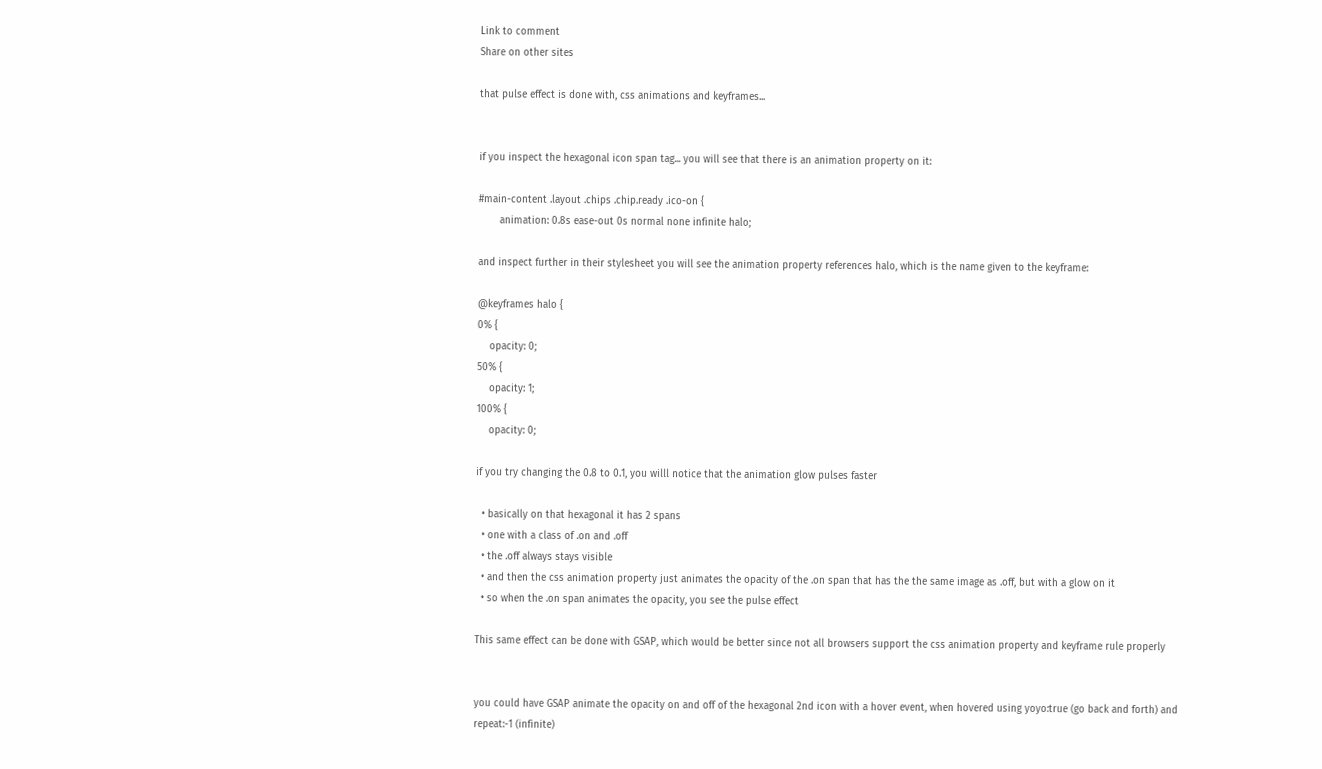Link to comment
Share on other sites

that pulse effect is done with, css animations and keyframes...


if you inspect the hexagonal icon span tag... you will see that there is an animation property on it:

#main-content .layout .chips .chip.ready .ico-on {
       animation: 0.8s ease-out 0s normal none infinite halo;

and inspect further in their stylesheet you will see the animation property references halo, which is the name given to the keyframe:

@keyframes halo {
0% {
    opacity: 0;
50% {
    opacity: 1;
100% {
    opacity: 0;

if you try changing the 0.8 to 0.1, you willl notice that the animation glow pulses faster

  • basically on that hexagonal it has 2 spans
  • one with a class of .on and .off
  • the .off always stays visible
  • and then the css animation property just animates the opacity of the .on span that has the the same image as .off, but with a glow on it
  • so when the .on span animates the opacity, you see the pulse effect

This same effect can be done with GSAP, which would be better since not all browsers support the css animation property and keyframe rule properly


you could have GSAP animate the opacity on and off of the hexagonal 2nd icon with a hover event, when hovered using yoyo:true (go back and forth) and repeat:-1 (infinite)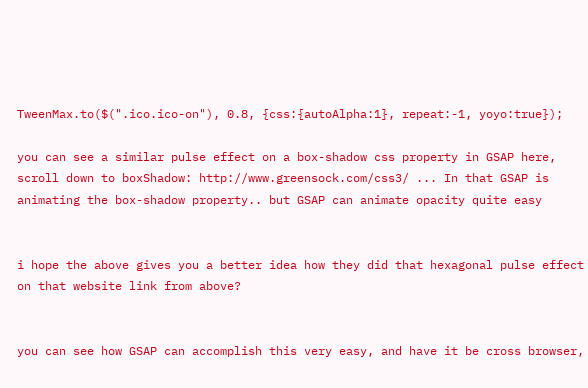TweenMax.to($(".ico.ico-on"), 0.8, {css:{autoAlpha:1}, repeat:-1, yoyo:true});

you can see a similar pulse effect on a box-shadow css property in GSAP here, scroll down to boxShadow: http://www.greensock.com/css3/ ... In that GSAP is animating the box-shadow property.. but GSAP can animate opacity quite easy


i hope the above gives you a better idea how they did that hexagonal pulse effect on that website link from above?


you can see how GSAP can accomplish this very easy, and have it be cross browser,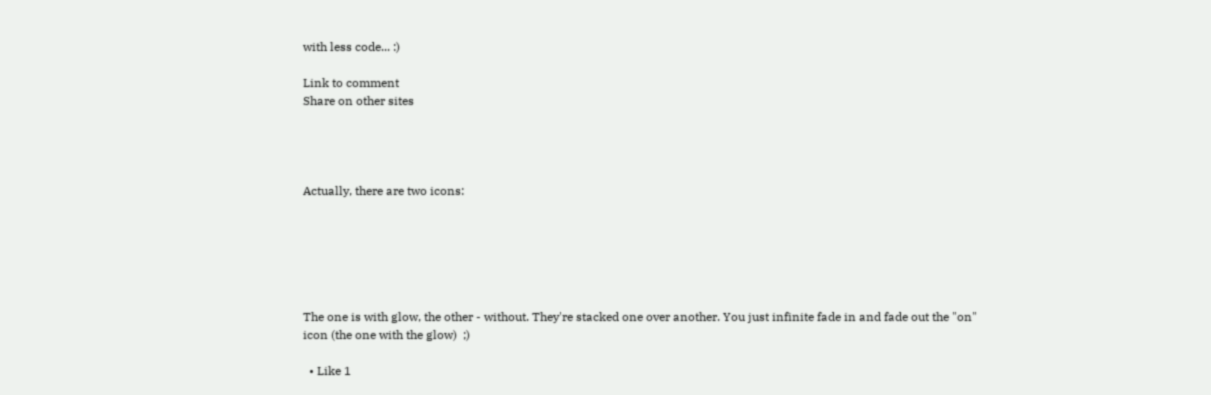with less code... :)

Link to comment
Share on other sites




Actually, there are two icons:






The one is with glow, the other - without. They're stacked one over another. You just infinite fade in and fade out the "on" icon (the one with the glow)  ;)

  • Like 1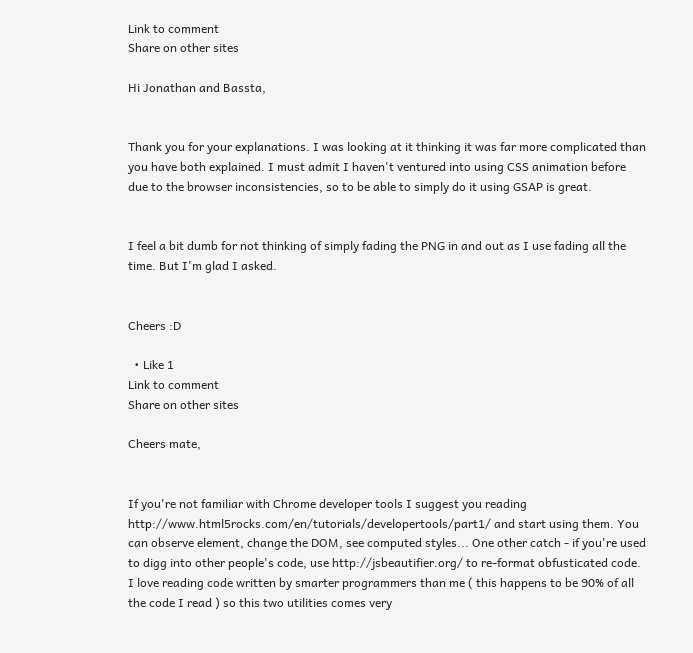Link to comment
Share on other sites

Hi Jonathan and Bassta,


Thank you for your explanations. I was looking at it thinking it was far more complicated than you have both explained. I must admit I haven't ventured into using CSS animation before due to the browser inconsistencies, so to be able to simply do it using GSAP is great.


I feel a bit dumb for not thinking of simply fading the PNG in and out as I use fading all the time. But I'm glad I asked.


Cheers :D

  • Like 1
Link to comment
Share on other sites

Cheers mate,


If you're not familiar with Chrome developer tools I suggest you reading http://www.html5rocks.com/en/tutorials/developertools/part1/ and start using them. You can observe element, change the DOM, see computed styles... One other catch - if you're used to digg into other people's code, use http://jsbeautifier.org/ to re-format obfusticated code. I love reading code written by smarter programmers than me ( this happens to be 90% of all the code I read ) so this two utilities comes very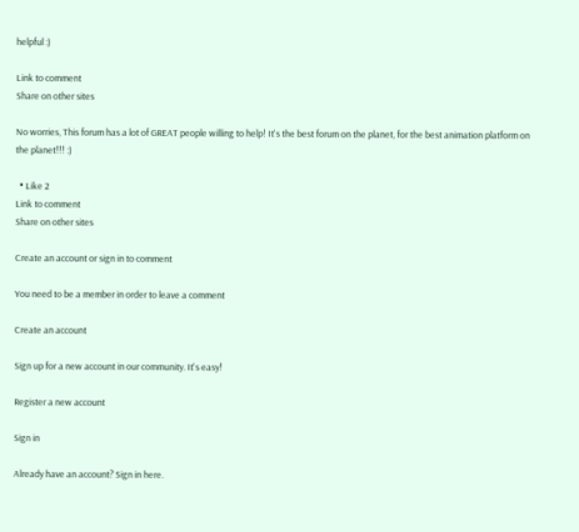helpful :)

Link to comment
Share on other sites

No worries, This forum has a lot of GREAT people willing to help! It's the best forum on the planet, for the best animation platform on the planet!!! :)

  • Like 2
Link to comment
Share on other sites

Create an account or sign in to comment

You need to be a member in order to leave a comment

Create an account

Sign up for a new account in our community. It's easy!

Register a new account

Sign in

Already have an account? Sign in here.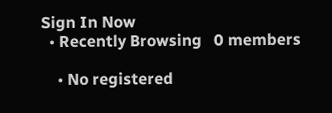Sign In Now
  • Recently Browsing   0 members

    • No registered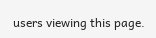users viewing this page.